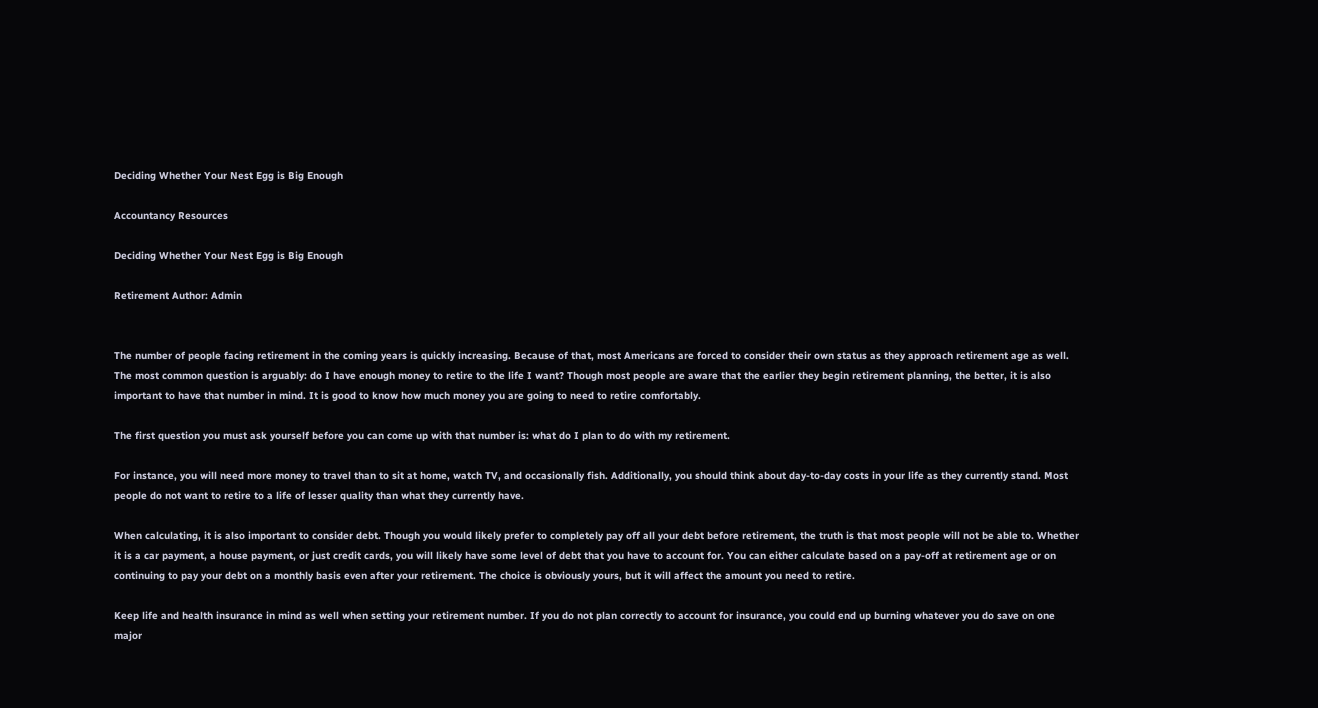Deciding Whether Your Nest Egg is Big Enough

Accountancy Resources

Deciding Whether Your Nest Egg is Big Enough

Retirement Author: Admin


The number of people facing retirement in the coming years is quickly increasing. Because of that, most Americans are forced to consider their own status as they approach retirement age as well. The most common question is arguably: do I have enough money to retire to the life I want? Though most people are aware that the earlier they begin retirement planning, the better, it is also important to have that number in mind. It is good to know how much money you are going to need to retire comfortably.

The first question you must ask yourself before you can come up with that number is: what do I plan to do with my retirement.

For instance, you will need more money to travel than to sit at home, watch TV, and occasionally fish. Additionally, you should think about day-to-day costs in your life as they currently stand. Most people do not want to retire to a life of lesser quality than what they currently have.

When calculating, it is also important to consider debt. Though you would likely prefer to completely pay off all your debt before retirement, the truth is that most people will not be able to. Whether it is a car payment, a house payment, or just credit cards, you will likely have some level of debt that you have to account for. You can either calculate based on a pay-off at retirement age or on continuing to pay your debt on a monthly basis even after your retirement. The choice is obviously yours, but it will affect the amount you need to retire.

Keep life and health insurance in mind as well when setting your retirement number. If you do not plan correctly to account for insurance, you could end up burning whatever you do save on one major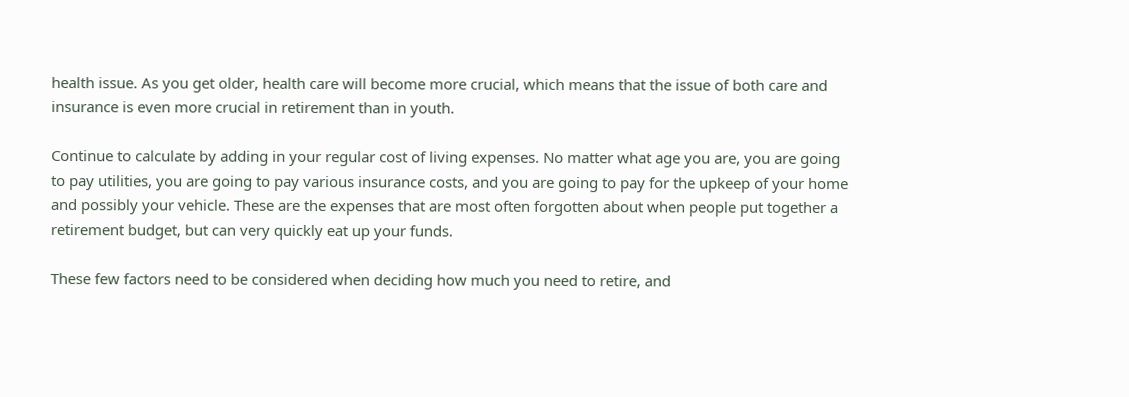health issue. As you get older, health care will become more crucial, which means that the issue of both care and insurance is even more crucial in retirement than in youth.

Continue to calculate by adding in your regular cost of living expenses. No matter what age you are, you are going to pay utilities, you are going to pay various insurance costs, and you are going to pay for the upkeep of your home and possibly your vehicle. These are the expenses that are most often forgotten about when people put together a retirement budget, but can very quickly eat up your funds.

These few factors need to be considered when deciding how much you need to retire, and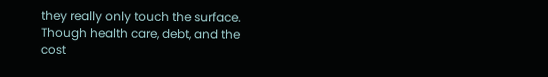they really only touch the surface. Though health care, debt, and the cost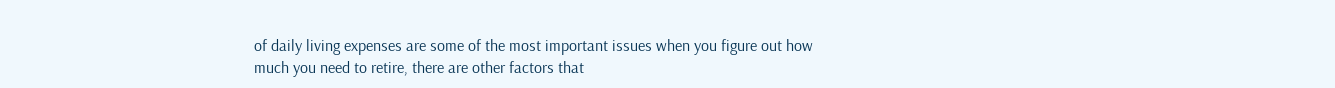of daily living expenses are some of the most important issues when you figure out how much you need to retire, there are other factors that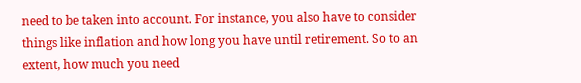need to be taken into account. For instance, you also have to consider things like inflation and how long you have until retirement. So to an extent, how much you need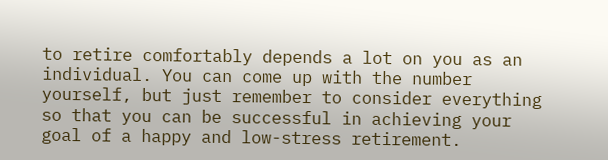to retire comfortably depends a lot on you as an individual. You can come up with the number yourself, but just remember to consider everything so that you can be successful in achieving your goal of a happy and low-stress retirement.